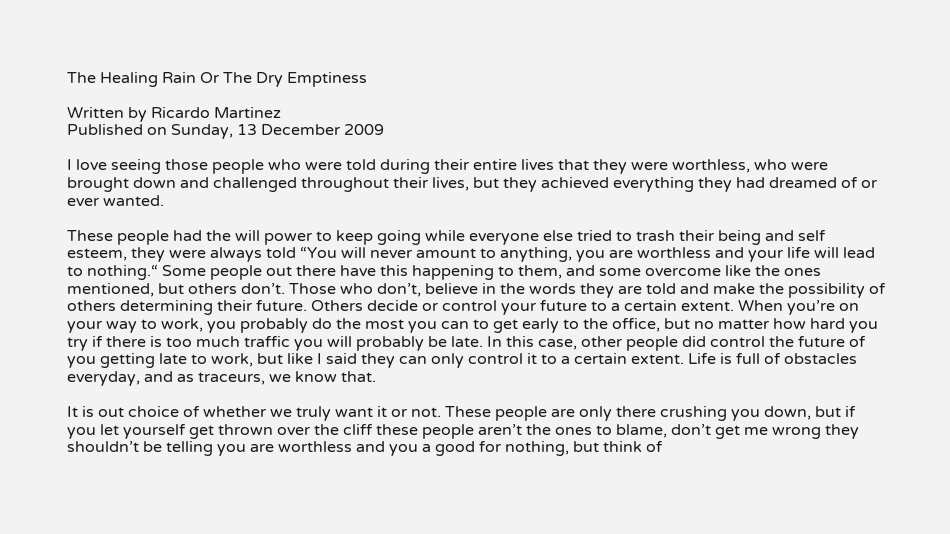The Healing Rain Or The Dry Emptiness

Written by Ricardo Martinez
Published on Sunday, 13 December 2009

I love seeing those people who were told during their entire lives that they were worthless, who were brought down and challenged throughout their lives, but they achieved everything they had dreamed of or ever wanted.

These people had the will power to keep going while everyone else tried to trash their being and self esteem, they were always told “You will never amount to anything, you are worthless and your life will lead to nothing.“ Some people out there have this happening to them, and some overcome like the ones mentioned, but others don’t. Those who don’t, believe in the words they are told and make the possibility of others determining their future. Others decide or control your future to a certain extent. When you’re on your way to work, you probably do the most you can to get early to the office, but no matter how hard you try if there is too much traffic you will probably be late. In this case, other people did control the future of you getting late to work, but like I said they can only control it to a certain extent. Life is full of obstacles everyday, and as traceurs, we know that.

It is out choice of whether we truly want it or not. These people are only there crushing you down, but if you let yourself get thrown over the cliff these people aren’t the ones to blame, don’t get me wrong they shouldn’t be telling you are worthless and you a good for nothing, but think of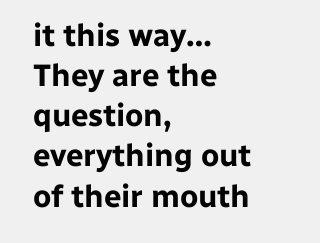it this way… They are the question, everything out of their mouth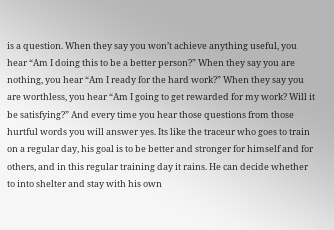is a question. When they say you won’t achieve anything useful, you hear “Am I doing this to be a better person?” When they say you are nothing, you hear “Am I ready for the hard work?” When they say you are worthless, you hear “Am I going to get rewarded for my work? Will it be satisfying?” And every time you hear those questions from those hurtful words you will answer yes. Its like the traceur who goes to train on a regular day, his goal is to be better and stronger for himself and for others, and in this regular training day it rains. He can decide whether to into shelter and stay with his own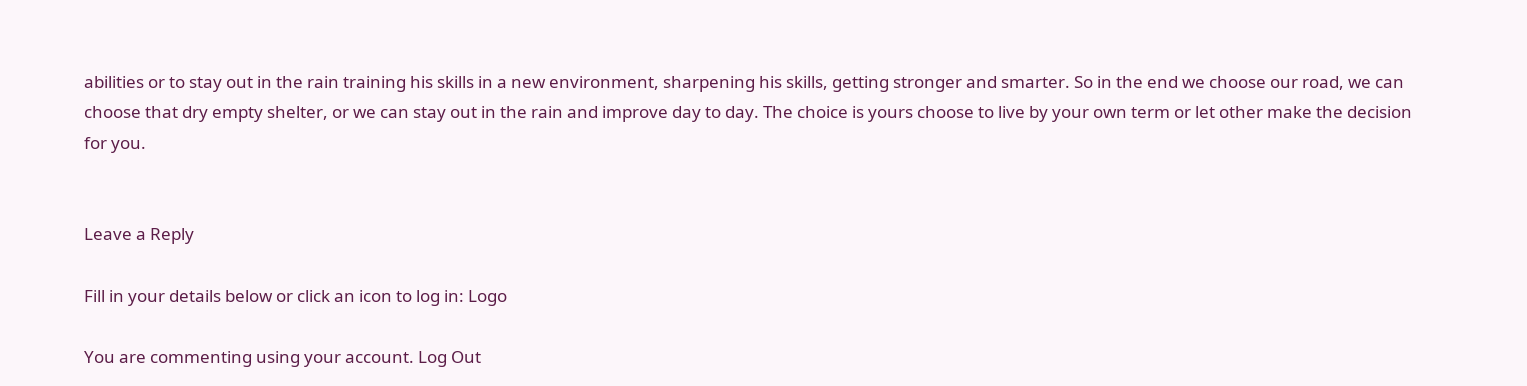abilities or to stay out in the rain training his skills in a new environment, sharpening his skills, getting stronger and smarter. So in the end we choose our road, we can choose that dry empty shelter, or we can stay out in the rain and improve day to day. The choice is yours choose to live by your own term or let other make the decision for you.


Leave a Reply

Fill in your details below or click an icon to log in: Logo

You are commenting using your account. Log Out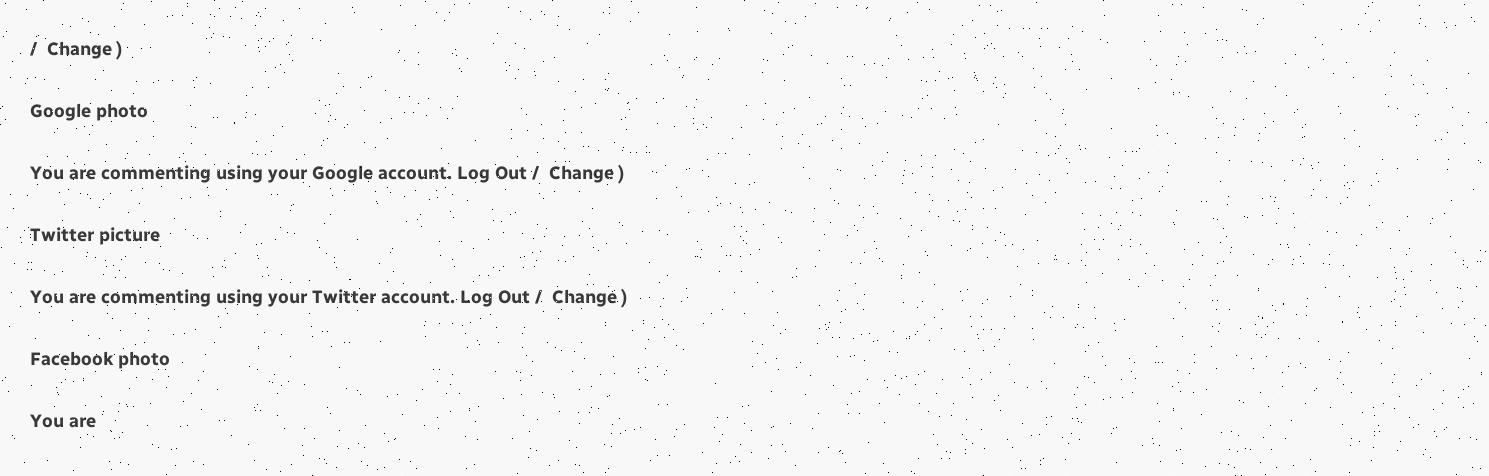/  Change )

Google photo

You are commenting using your Google account. Log Out /  Change )

Twitter picture

You are commenting using your Twitter account. Log Out /  Change )

Facebook photo

You are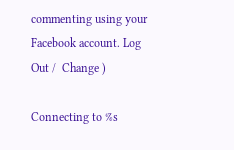commenting using your Facebook account. Log Out /  Change )

Connecting to %s